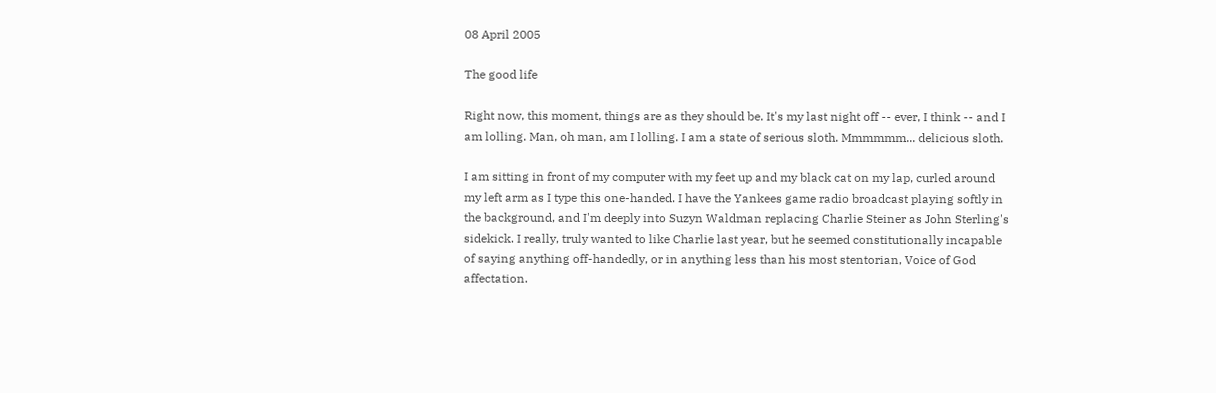08 April 2005

The good life

Right now, this moment, things are as they should be. It's my last night off -- ever, I think -- and I am lolling. Man, oh man, am I lolling. I am a state of serious sloth. Mmmmmm... delicious sloth.

I am sitting in front of my computer with my feet up and my black cat on my lap, curled around my left arm as I type this one-handed. I have the Yankees game radio broadcast playing softly in the background, and I'm deeply into Suzyn Waldman replacing Charlie Steiner as John Sterling's sidekick. I really, truly wanted to like Charlie last year, but he seemed constitutionally incapable of saying anything off-handedly, or in anything less than his most stentorian, Voice of God affectation.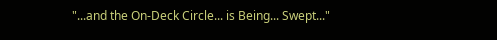"...and the On-Deck Circle... is Being... Swept..."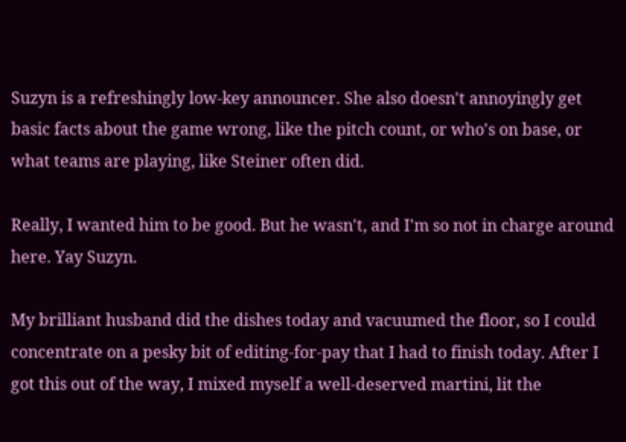Suzyn is a refreshingly low-key announcer. She also doesn't annoyingly get basic facts about the game wrong, like the pitch count, or who's on base, or what teams are playing, like Steiner often did.

Really, I wanted him to be good. But he wasn't, and I'm so not in charge around here. Yay Suzyn.

My brilliant husband did the dishes today and vacuumed the floor, so I could concentrate on a pesky bit of editing-for-pay that I had to finish today. After I got this out of the way, I mixed myself a well-deserved martini, lit the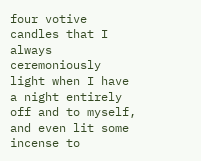four votive candles that I always ceremoniously light when I have a night entirely off and to myself, and even lit some incense to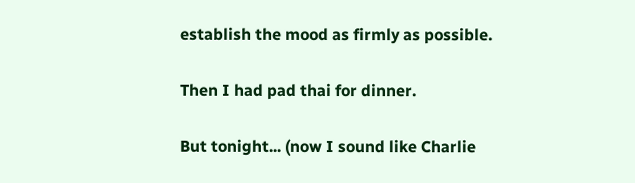establish the mood as firmly as possible.

Then I had pad thai for dinner.

But tonight... (now I sound like Charlie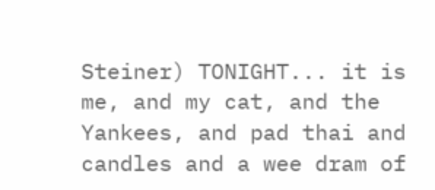Steiner) TONIGHT... it is me, and my cat, and the Yankees, and pad thai and candles and a wee dram of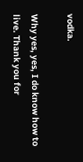vodka.

Why yes, yes, I do know how to live. Thank you for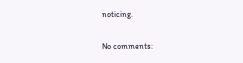noticing.

No comments: